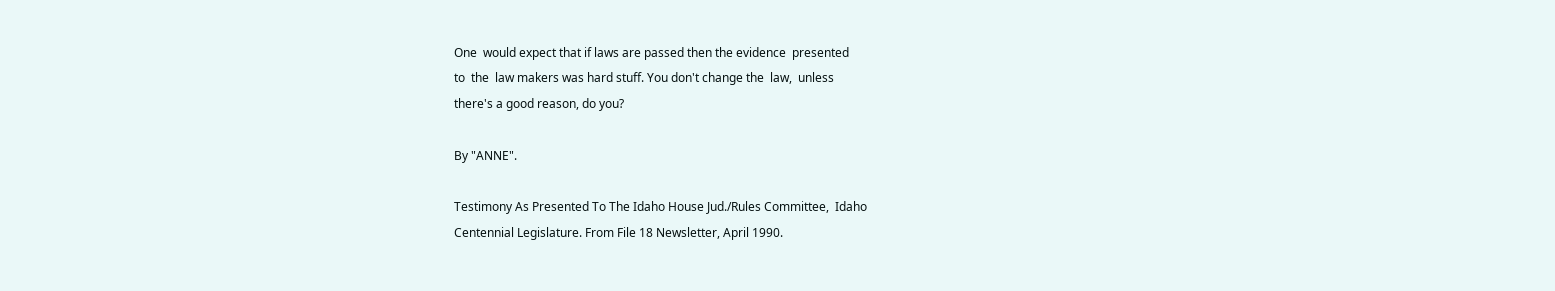One  would expect that if laws are passed then the evidence  presented
to  the  law makers was hard stuff. You don't change the  law,  unless
there's a good reason, do you?

By "ANNE".

Testimony As Presented To The Idaho House Jud./Rules Committee,  Idaho
Centennial Legislature. From File 18 Newsletter, April 1990.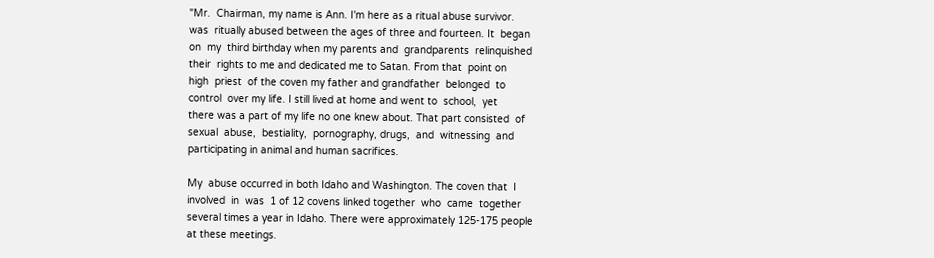"Mr.  Chairman, my name is Ann. I'm here as a ritual abuse survivor.
was  ritually abused between the ages of three and fourteen. It  began
on  my  third birthday when my parents and  grandparents  relinquished
their  rights to me and dedicated me to Satan. From that  point on
high  priest  of the coven my father and grandfather  belonged  to
control  over my life. I still lived at home and went to  school,  yet
there was a part of my life no one knew about. That part consisted  of
sexual  abuse,  bestiality,  pornography, drugs,  and  witnessing  and
participating in animal and human sacrifices.

My  abuse occurred in both Idaho and Washington. The coven that  I
involved  in  was  1 of 12 covens linked together  who  came  together
several times a year in Idaho. There were approximately 125-175 people
at these meetings.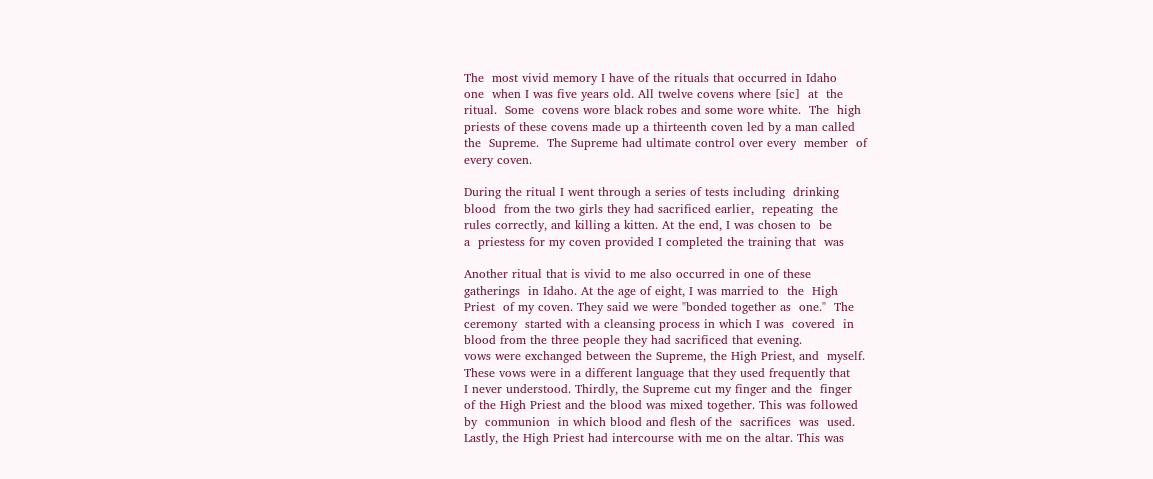The  most vivid memory I have of the rituals that occurred in Idaho
one  when I was five years old. All twelve covens where [sic]  at  the
ritual.  Some  covens wore black robes and some wore white.  The  high
priests of these covens made up a thirteenth coven led by a man called
the  Supreme.  The Supreme had ultimate control over every  member  of
every coven.

During the ritual I went through a series of tests including  drinking
blood  from the two girls they had sacrificed earlier,  repeating  the
rules correctly, and killing a kitten. At the end, I was chosen to  be
a  priestess for my coven provided I completed the training that  was

Another ritual that is vivid to me also occurred in one of these
gatherings  in Idaho. At the age of eight, I was married to  the  High
Priest  of my coven. They said we were "bonded together as  one."  The
ceremony  started with a cleansing process in which I was  covered  in
blood from the three people they had sacrificed that evening.
vows were exchanged between the Supreme, the High Priest, and  myself.
These vows were in a different language that they used frequently that
I never understood. Thirdly, the Supreme cut my finger and the  finger
of the High Priest and the blood was mixed together. This was followed
by  communion  in which blood and flesh of the  sacrifices  was  used.
Lastly, the High Priest had intercourse with me on the altar. This was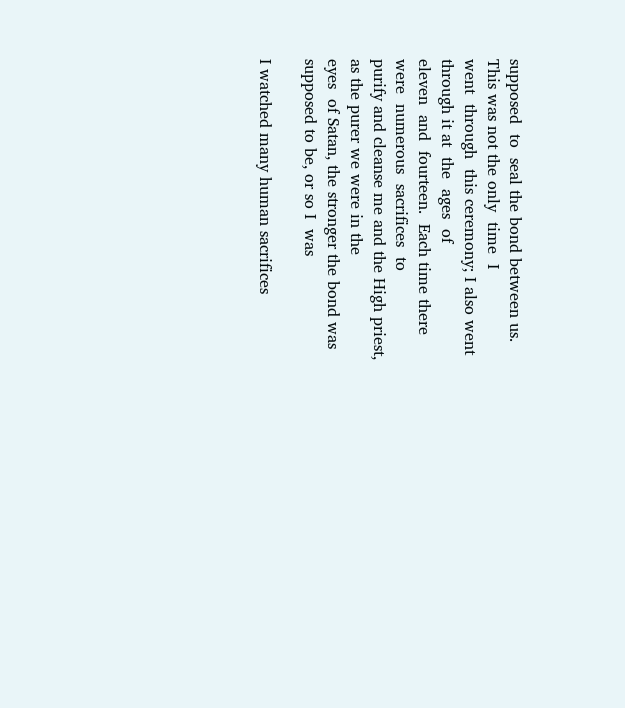supposed  to  seal the bond between us. This was not the only  time  I
went  through  this ceremony; I also went through it at  the  ages  of
eleven  and  fourteen.  Each time there were  numerous  sacrifices  to
purify and cleanse me and the High priest, as the purer we were in the
eyes  of Satan, the stronger the bond was supposed to be, or so I  was

I watched many human sacrifices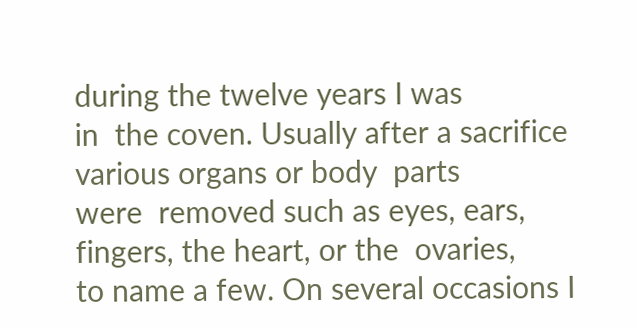during the twelve years I was
in  the coven. Usually after a sacrifice various organs or body  parts
were  removed such as eyes, ears, fingers, the heart, or the  ovaries,
to name a few. On several occasions I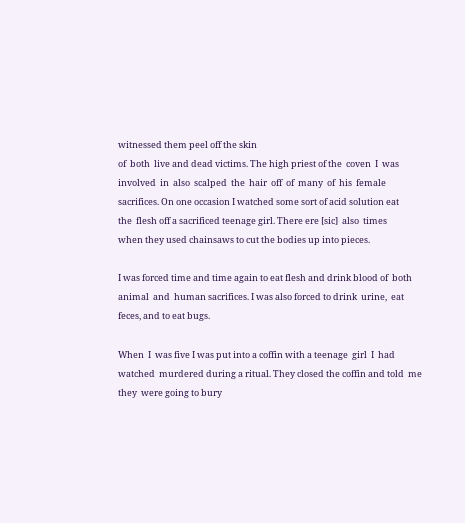witnessed them peel off the skin
of  both  live and dead victims. The high priest of the  coven  I  was
involved  in  also  scalped  the  hair  off  of  many  of  his  female
sacrifices. On one occasion I watched some sort of acid solution eat
the  flesh off a sacrificed teenage girl. There ere [sic]  also  times
when they used chainsaws to cut the bodies up into pieces.

I was forced time and time again to eat flesh and drink blood of  both
animal  and  human sacrifices. I was also forced to drink  urine,  eat
feces, and to eat bugs.

When  I  was five I was put into a coffin with a teenage  girl  I  had
watched  murdered during a ritual. They closed the coffin and told  me
they  were going to bury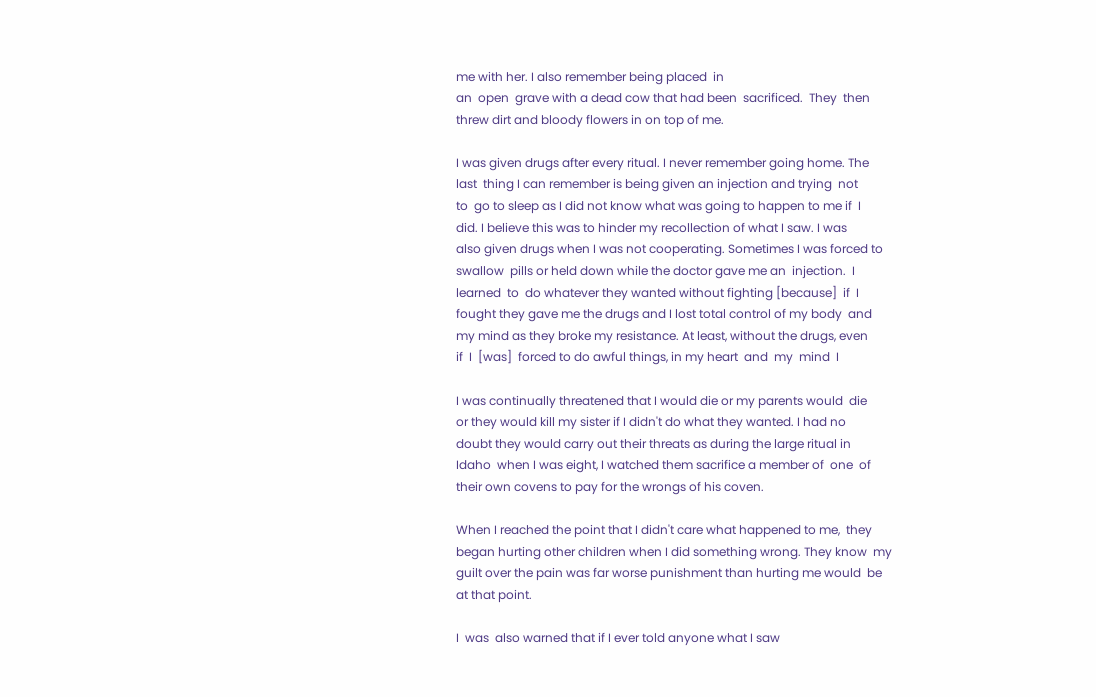me with her. I also remember being placed  in
an  open  grave with a dead cow that had been  sacrificed.  They  then
threw dirt and bloody flowers in on top of me.

I was given drugs after every ritual. I never remember going home. The
last  thing I can remember is being given an injection and trying  not
to  go to sleep as I did not know what was going to happen to me if  I
did. I believe this was to hinder my recollection of what I saw. I was
also given drugs when I was not cooperating. Sometimes I was forced to
swallow  pills or held down while the doctor gave me an  injection.  I
learned  to  do whatever they wanted without fighting [because]  if  I
fought they gave me the drugs and I lost total control of my body  and
my mind as they broke my resistance. At least, without the drugs, even
if  I  [was]  forced to do awful things, in my heart  and  my  mind  I

I was continually threatened that I would die or my parents would  die
or they would kill my sister if I didn't do what they wanted. I had no
doubt they would carry out their threats as during the large ritual in
Idaho  when I was eight, I watched them sacrifice a member of  one  of
their own covens to pay for the wrongs of his coven.

When I reached the point that I didn't care what happened to me,  they
began hurting other children when I did something wrong. They know  my
guilt over the pain was far worse punishment than hurting me would  be
at that point.

I  was  also warned that if I ever told anyone what I saw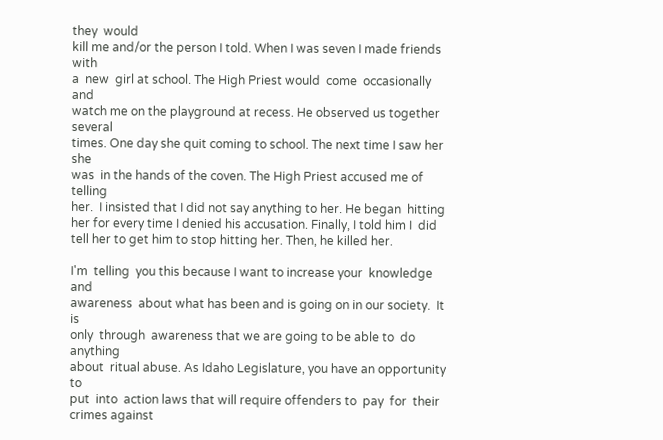they  would
kill me and/or the person I told. When I was seven I made friends with
a  new  girl at school. The High Priest would  come  occasionally  and
watch me on the playground at recess. He observed us together  several
times. One day she quit coming to school. The next time I saw her  she
was  in the hands of the coven. The High Priest accused me of  telling
her.  I insisted that I did not say anything to her. He began  hitting
her for every time I denied his accusation. Finally, I told him I  did
tell her to get him to stop hitting her. Then, he killed her.

I'm  telling  you this because I want to increase your  knowledge  and
awareness  about what has been and is going on in our society.  It  is
only  through  awareness that we are going to be able to  do  anything
about  ritual abuse. As Idaho Legislature, you have an opportunity  to
put  into  action laws that will require offenders to  pay  for  their
crimes against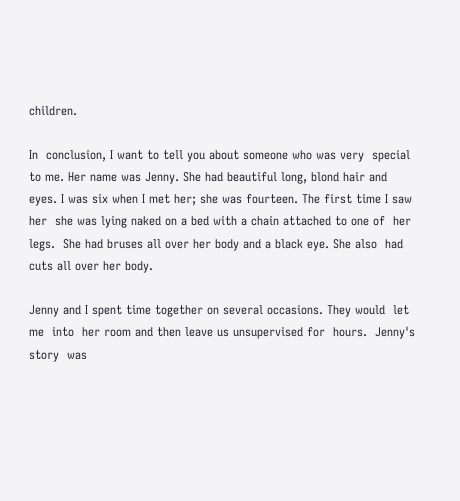children.

In  conclusion, I want to tell you about someone who was very  special
to me. Her name was Jenny. She had beautiful long, blond hair and
eyes. I was six when I met her; she was fourteen. The first time I saw
her  she was lying naked on a bed with a chain attached to one of  her
legs.  She had bruses all over her body and a black eye. She also  had
cuts all over her body.

Jenny and I spent time together on several occasions. They would  let
me  into  her room and then leave us unsupervised for  hours.  Jenny's
story  was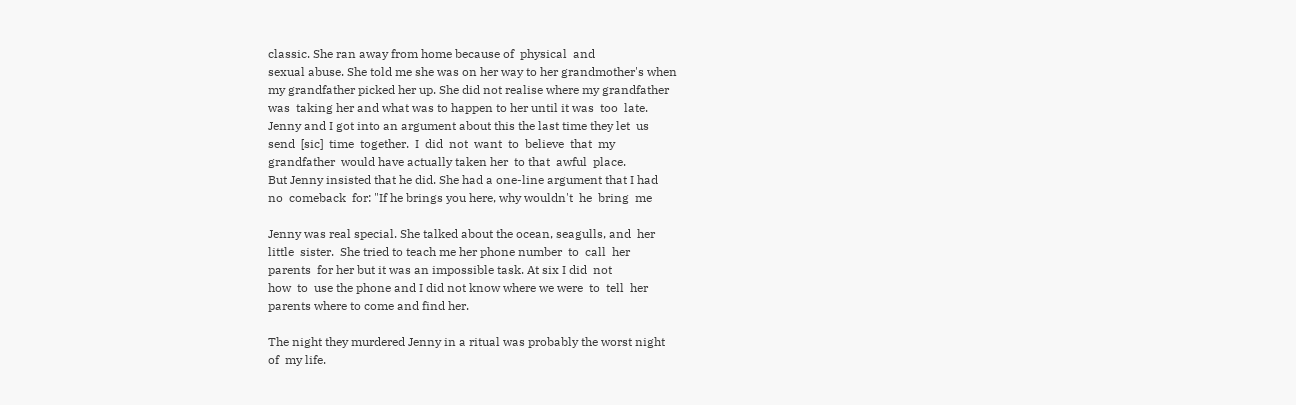classic. She ran away from home because of  physical  and
sexual abuse. She told me she was on her way to her grandmother's when
my grandfather picked her up. She did not realise where my grandfather
was  taking her and what was to happen to her until it was  too  late.
Jenny and I got into an argument about this the last time they let  us
send  [sic]  time  together.  I  did  not  want  to  believe  that  my
grandfather  would have actually taken her  to that  awful  place.
But Jenny insisted that he did. She had a one-line argument that I had
no  comeback  for: "If he brings you here, why wouldn't  he  bring  me

Jenny was real special. She talked about the ocean, seagulls, and  her
little  sister.  She tried to teach me her phone number  to  call  her
parents  for her but it was an impossible task. At six I did  not
how  to  use the phone and I did not know where we were  to  tell  her
parents where to come and find her.

The night they murdered Jenny in a ritual was probably the worst night
of  my life.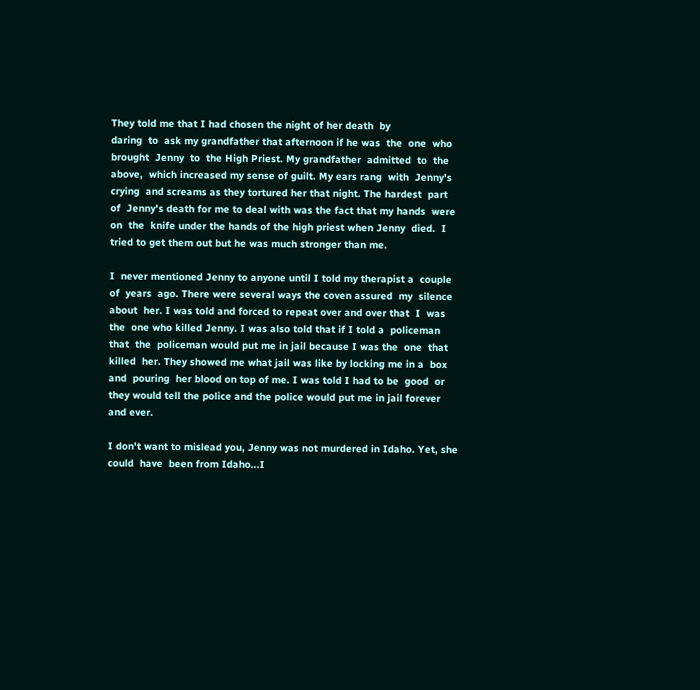They told me that I had chosen the night of her death  by
daring  to  ask my grandfather that afternoon if he was  the  one  who
brought  Jenny  to  the High Priest. My grandfather  admitted  to  the
above,  which increased my sense of guilt. My ears rang  with  Jenny's
crying  and screams as they tortured her that night. The hardest  part
of  Jenny's death for me to deal with was the fact that my hands  were
on  the  knife under the hands of the high priest when Jenny  died.  I
tried to get them out but he was much stronger than me.

I  never mentioned Jenny to anyone until I told my therapist a  couple
of  years  ago. There were several ways the coven assured  my  silence
about  her. I was told and forced to repeat over and over that  I  was
the  one who killed Jenny. I was also told that if I told a  policeman
that  the  policeman would put me in jail because I was the  one  that
killed  her. They showed me what jail was like by locking me in a  box
and  pouring  her blood on top of me. I was told I had to be  good  or
they would tell the police and the police would put me in jail forever
and ever.

I don't want to mislead you, Jenny was not murdered in Idaho. Yet, she
could  have  been from Idaho...I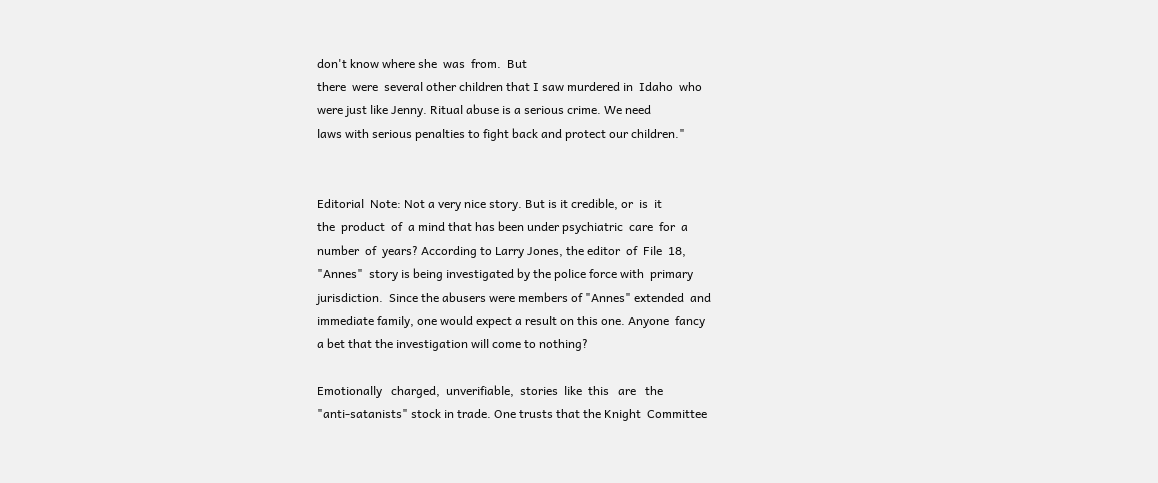don't know where she  was  from.  But
there  were  several other children that I saw murdered in  Idaho  who
were just like Jenny. Ritual abuse is a serious crime. We need
laws with serious penalties to fight back and protect our children."


Editorial  Note: Not a very nice story. But is it credible, or  is  it
the  product  of  a mind that has been under psychiatric  care  for  a
number  of  years? According to Larry Jones, the editor  of  File  18,
"Annes"  story is being investigated by the police force with  primary
jurisdiction.  Since the abusers were members of "Annes" extended  and
immediate family, one would expect a result on this one. Anyone  fancy
a bet that the investigation will come to nothing?

Emotionally   charged,  unverifiable,  stories  like  this   are   the
"anti-satanists" stock in trade. One trusts that the Knight  Committee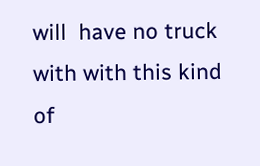will  have no truck with with this kind of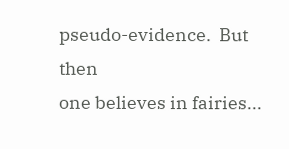pseudo-evidence.  But  then
one believes in fairies...